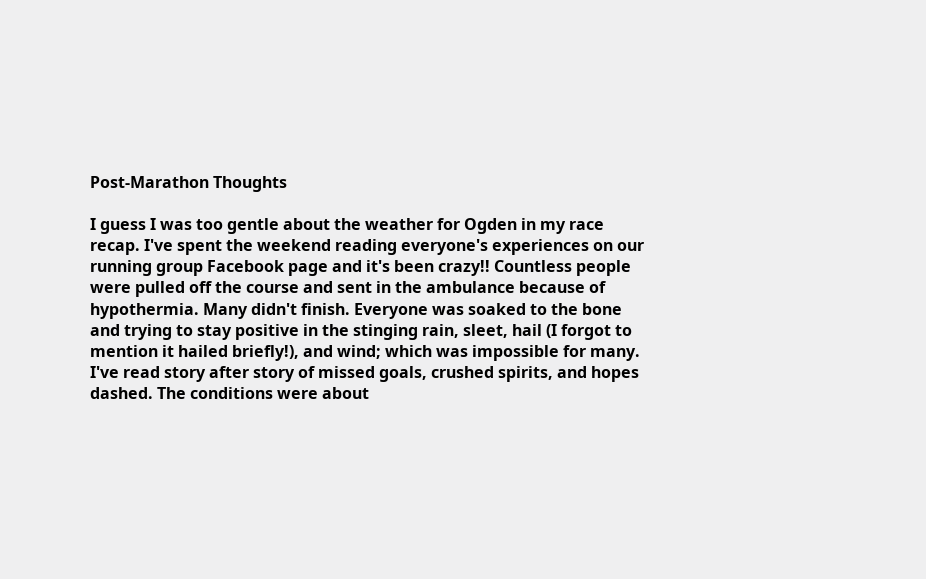Post-Marathon Thoughts

I guess I was too gentle about the weather for Ogden in my race recap. I've spent the weekend reading everyone's experiences on our running group Facebook page and it's been crazy!! Countless people were pulled off the course and sent in the ambulance because of hypothermia. Many didn't finish. Everyone was soaked to the bone and trying to stay positive in the stinging rain, sleet, hail (I forgot to mention it hailed briefly!), and wind; which was impossible for many. I've read story after story of missed goals, crushed spirits, and hopes dashed. The conditions were about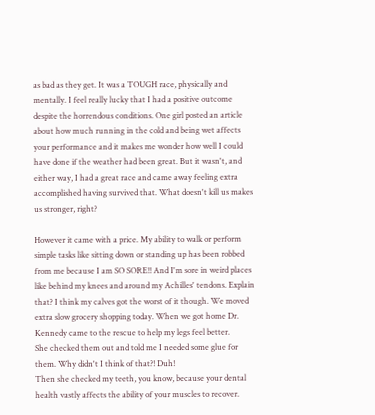as bad as they get. It was a TOUGH race, physically and mentally. I feel really lucky that I had a positive outcome despite the horrendous conditions. One girl posted an article about how much running in the cold and being wet affects your performance and it makes me wonder how well I could have done if the weather had been great. But it wasn't, and either way, I had a great race and came away feeling extra accomplished having survived that. What doesn't kill us makes us stronger, right?

However it came with a price. My ability to walk or perform simple tasks like sitting down or standing up has been robbed from me because I am SO SORE!! And I'm sore in weird places like behind my knees and around my Achilles' tendons. Explain that? I think my calves got the worst of it though. We moved extra slow grocery shopping today. When we got home Dr. Kennedy came to the rescue to help my legs feel better.
She checked them out and told me I needed some glue for them. Why didn't I think of that?! Duh!
Then she checked my teeth, you know, because your dental health vastly affects the ability of your muscles to recover.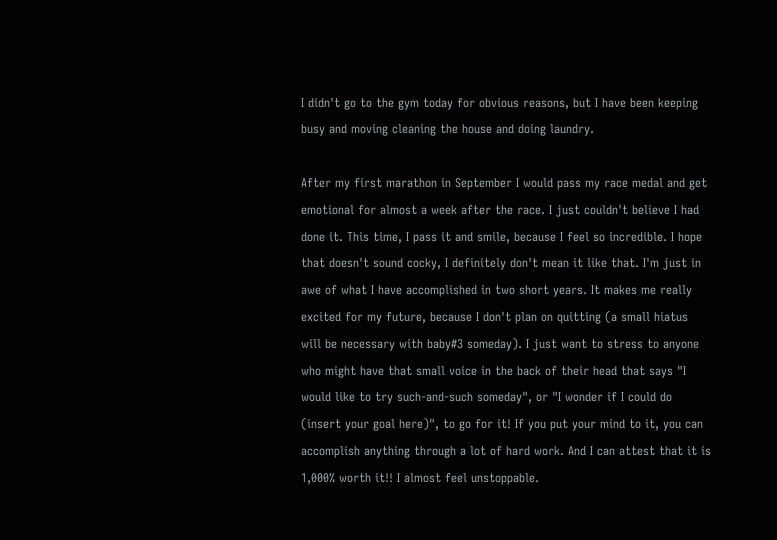I didn't go to the gym today for obvious reasons, but I have been keeping busy and moving cleaning the house and doing laundry.

After my first marathon in September I would pass my race medal and get emotional for almost a week after the race. I just couldn't believe I had done it. This time, I pass it and smile, because I feel so incredible. I hope that doesn't sound cocky, I definitely don't mean it like that. I'm just in awe of what I have accomplished in two short years. It makes me really excited for my future, because I don't plan on quitting (a small hiatus will be necessary with baby#3 someday). I just want to stress to anyone who might have that small voice in the back of their head that says "I would like to try such-and-such someday", or "I wonder if I could do (insert your goal here)", to go for it! If you put your mind to it, you can accomplish anything through a lot of hard work. And I can attest that it is 1,000% worth it!! I almost feel unstoppable.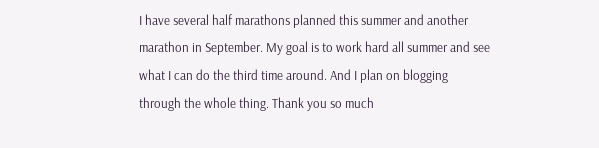I have several half marathons planned this summer and another marathon in September. My goal is to work hard all summer and see what I can do the third time around. And I plan on blogging through the whole thing. Thank you so much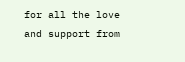for all the love and support from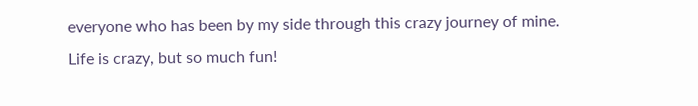everyone who has been by my side through this crazy journey of mine. Life is crazy, but so much fun!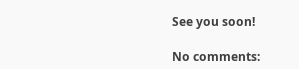See you soon!

No comments: